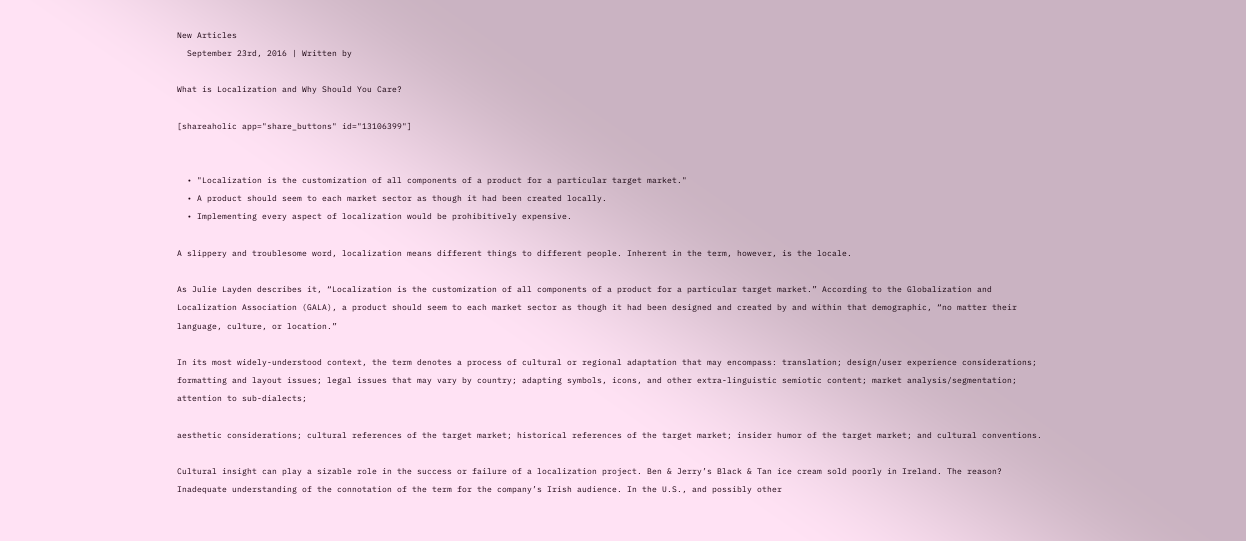New Articles
  September 23rd, 2016 | Written by

What is Localization and Why Should You Care?

[shareaholic app="share_buttons" id="13106399"]


  • "Localization is the customization of all components of a product for a particular target market."
  • A product should seem to each market sector as though it had been created locally.
  • Implementing every aspect of localization would be prohibitively expensive.

A slippery and troublesome word, localization means different things to different people. Inherent in the term, however, is the locale.

As Julie Layden describes it, “Localization is the customization of all components of a product for a particular target market.” According to the Globalization and Localization Association (GALA), a product should seem to each market sector as though it had been designed and created by and within that demographic, “no matter their language, culture, or location.”

In its most widely-understood context, the term denotes a process of cultural or regional adaptation that may encompass: translation; design/user experience considerations; formatting and layout issues; legal issues that may vary by country; adapting symbols, icons, and other extra-linguistic semiotic content; market analysis/segmentation; attention to sub-dialects;

aesthetic considerations; cultural references of the target market; historical references of the target market; insider humor of the target market; and cultural conventions.

Cultural insight can play a sizable role in the success or failure of a localization project. Ben & Jerry’s Black & Tan ice cream sold poorly in Ireland. The reason? Inadequate understanding of the connotation of the term for the company’s Irish audience. In the U.S., and possibly other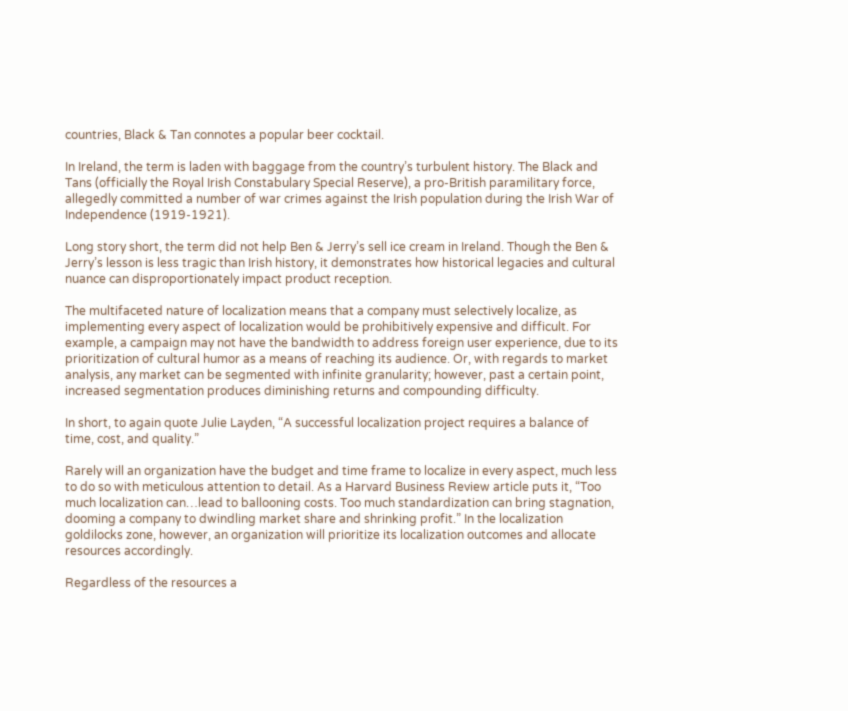countries, Black & Tan connotes a popular beer cocktail.

In Ireland, the term is laden with baggage from the country’s turbulent history. The Black and Tans (officially the Royal Irish Constabulary Special Reserve), a pro-British paramilitary force, allegedly committed a number of war crimes against the Irish population during the Irish War of Independence (1919-1921).

Long story short, the term did not help Ben & Jerry’s sell ice cream in Ireland. Though the Ben & Jerry’s lesson is less tragic than Irish history, it demonstrates how historical legacies and cultural nuance can disproportionately impact product reception.

The multifaceted nature of localization means that a company must selectively localize, as implementing every aspect of localization would be prohibitively expensive and difficult. For example, a campaign may not have the bandwidth to address foreign user experience, due to its prioritization of cultural humor as a means of reaching its audience. Or, with regards to market analysis, any market can be segmented with infinite granularity; however, past a certain point, increased segmentation produces diminishing returns and compounding difficulty.

In short, to again quote Julie Layden, “A successful localization project requires a balance of time, cost, and quality.”

Rarely will an organization have the budget and time frame to localize in every aspect, much less to do so with meticulous attention to detail. As a Harvard Business Review article puts it, “Too much localization can…lead to ballooning costs. Too much standardization can bring stagnation, dooming a company to dwindling market share and shrinking profit.” In the localization goldilocks zone, however, an organization will prioritize its localization outcomes and allocate resources accordingly.

Regardless of the resources a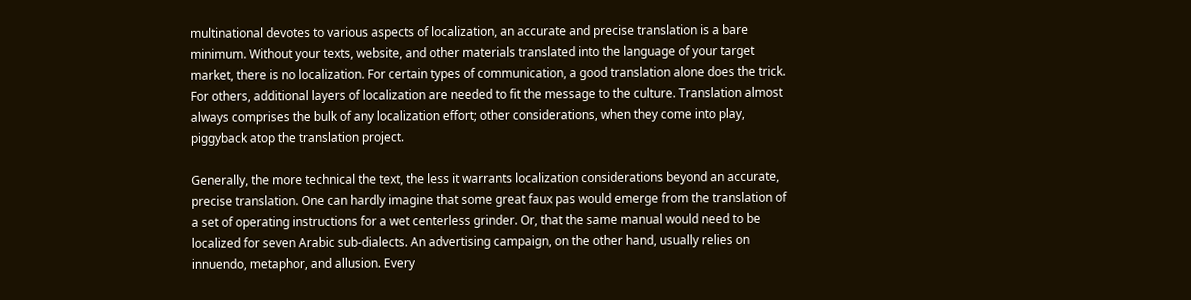multinational devotes to various aspects of localization, an accurate and precise translation is a bare minimum. Without your texts, website, and other materials translated into the language of your target market, there is no localization. For certain types of communication, a good translation alone does the trick. For others, additional layers of localization are needed to fit the message to the culture. Translation almost always comprises the bulk of any localization effort; other considerations, when they come into play, piggyback atop the translation project.

Generally, the more technical the text, the less it warrants localization considerations beyond an accurate, precise translation. One can hardly imagine that some great faux pas would emerge from the translation of a set of operating instructions for a wet centerless grinder. Or, that the same manual would need to be localized for seven Arabic sub-dialects. An advertising campaign, on the other hand, usually relies on innuendo, metaphor, and allusion. Every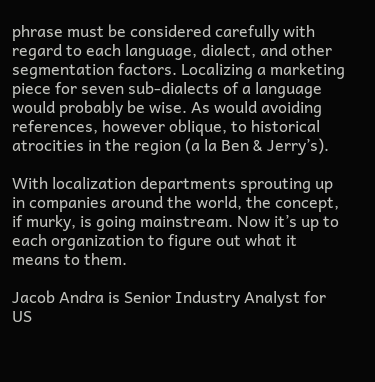phrase must be considered carefully with regard to each language, dialect, and other segmentation factors. Localizing a marketing piece for seven sub-dialects of a language would probably be wise. As would avoiding references, however oblique, to historical atrocities in the region (a la Ben & Jerry’s).

With localization departments sprouting up in companies around the world, the concept, if murky, is going mainstream. Now it’s up to each organization to figure out what it means to them.

Jacob Andra is Senior Industry Analyst for US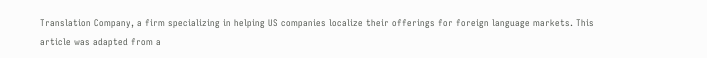Translation Company, a firm specializing in helping US companies localize their offerings for foreign language markets. This article was adapted from a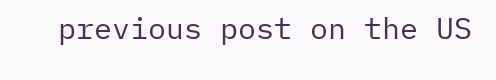previous post on the US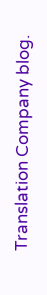Translation Company blog.